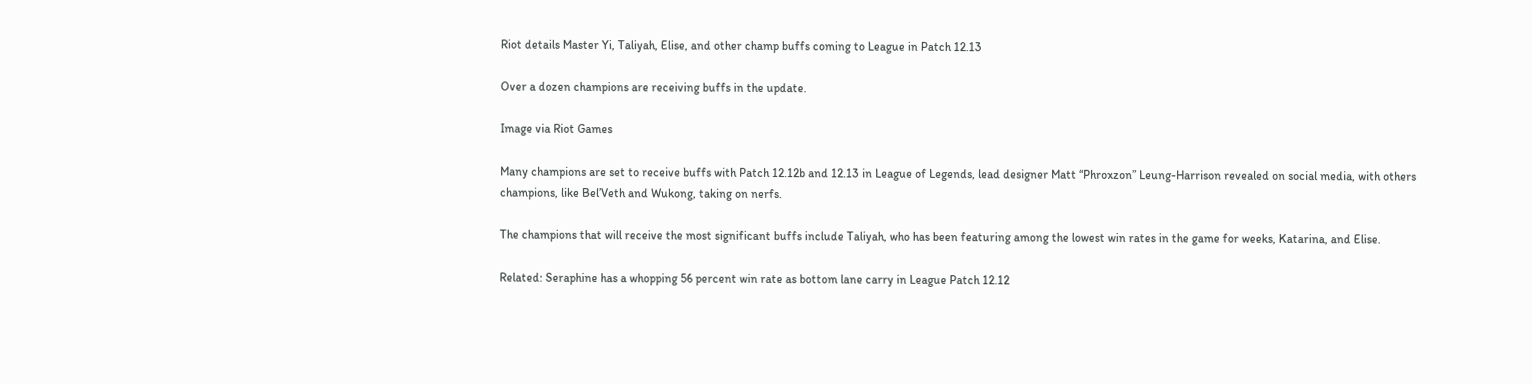Riot details Master Yi, Taliyah, Elise, and other champ buffs coming to League in Patch 12.13

Over a dozen champions are receiving buffs in the update.

Image via Riot Games

Many champions are set to receive buffs with Patch 12.12b and 12.13 in League of Legends, lead designer Matt “Phroxzon” Leung-Harrison revealed on social media, with others champions, like Bel’Veth and Wukong, taking on nerfs.

The champions that will receive the most significant buffs include Taliyah, who has been featuring among the lowest win rates in the game for weeks, Katarina, and Elise.

Related: Seraphine has a whopping 56 percent win rate as bottom lane carry in League Patch 12.12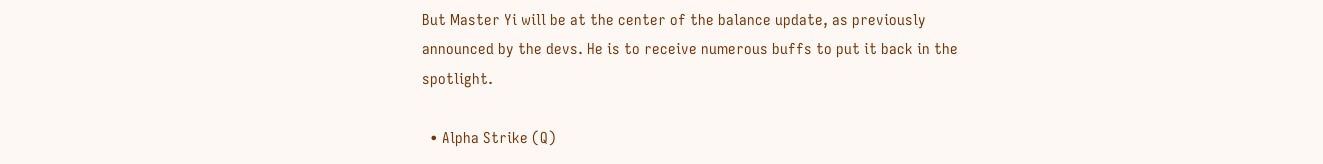But Master Yi will be at the center of the balance update, as previously announced by the devs. He is to receive numerous buffs to put it back in the spotlight.

  • Alpha Strike (Q)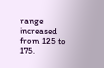range increased from 125 to 175.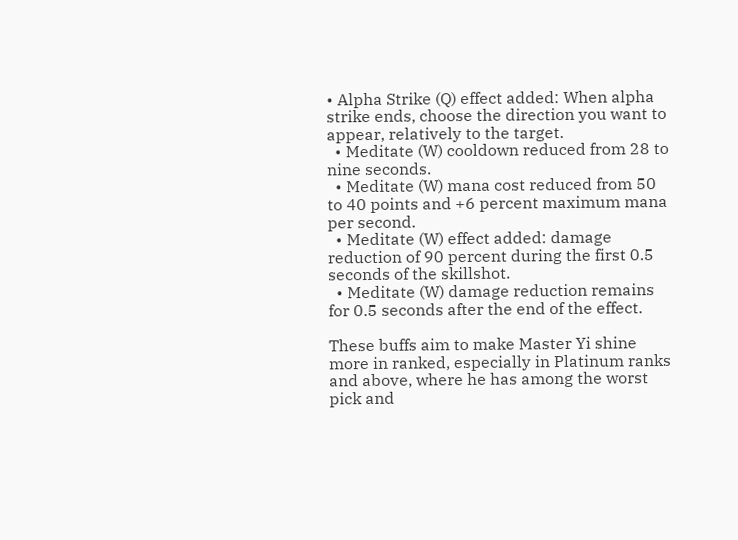• Alpha Strike (Q) effect added: When alpha strike ends, choose the direction you want to appear, relatively to the target.
  • Meditate (W) cooldown reduced from 28 to nine seconds.
  • Meditate (W) mana cost reduced from 50 to 40 points and +6 percent maximum mana per second.
  • Meditate (W) effect added: damage reduction of 90 percent during the first 0.5 seconds of the skillshot.
  • Meditate (W) damage reduction remains for 0.5 seconds after the end of the effect.

These buffs aim to make Master Yi shine more in ranked, especially in Platinum ranks and above, where he has among the worst pick and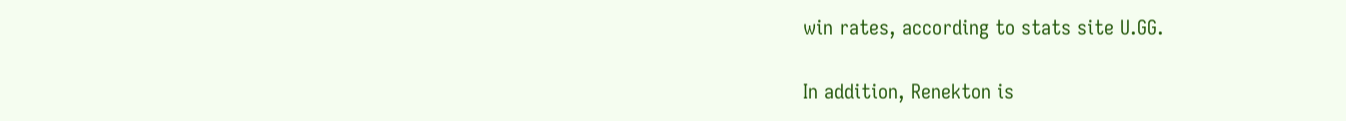win rates, according to stats site U.GG.

In addition, Renekton is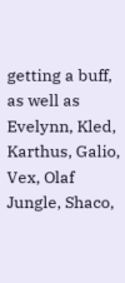getting a buff, as well as Evelynn, Kled, Karthus, Galio, Vex, Olaf Jungle, Shaco,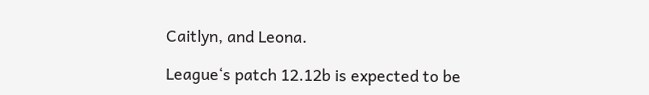Caitlyn, and Leona.

League‘s patch 12.12b is expected to be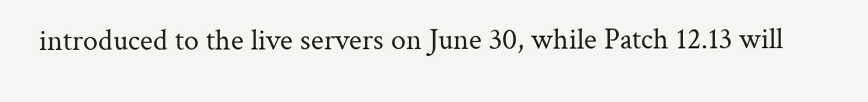introduced to the live servers on June 30, while Patch 12.13 will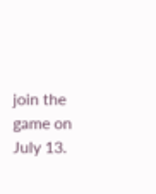join the game on July 13.